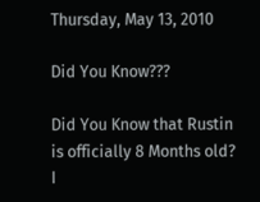Thursday, May 13, 2010

Did You Know???

Did You Know that Rustin is officially 8 Months old? I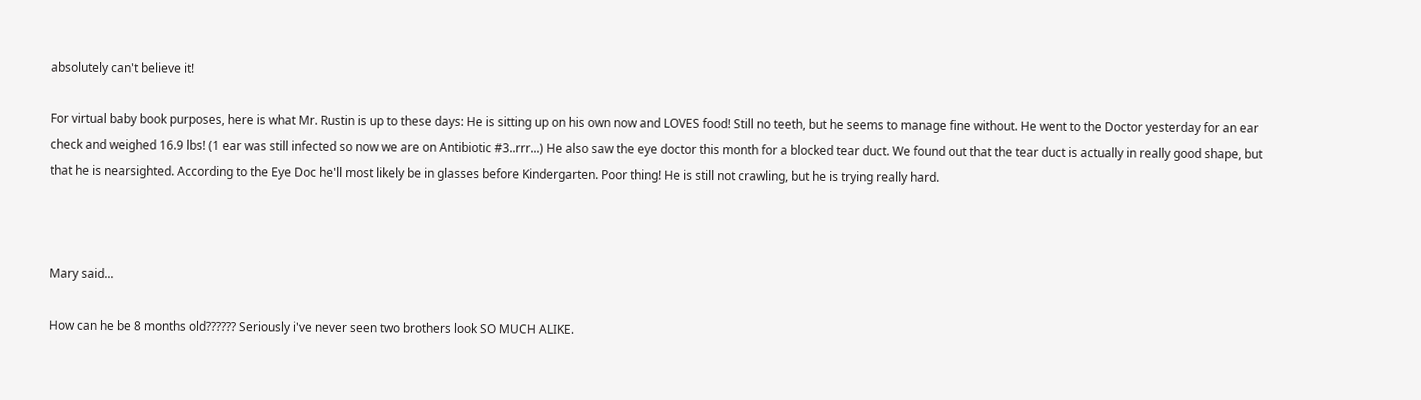absolutely can't believe it!

For virtual baby book purposes, here is what Mr. Rustin is up to these days: He is sitting up on his own now and LOVES food! Still no teeth, but he seems to manage fine without. He went to the Doctor yesterday for an ear check and weighed 16.9 lbs! (1 ear was still infected so now we are on Antibiotic #3..rrr...) He also saw the eye doctor this month for a blocked tear duct. We found out that the tear duct is actually in really good shape, but that he is nearsighted. According to the Eye Doc he'll most likely be in glasses before Kindergarten. Poor thing! He is still not crawling, but he is trying really hard.



Mary said...

How can he be 8 months old?????? Seriously i've never seen two brothers look SO MUCH ALIKE.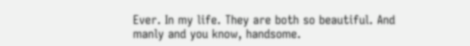Ever. In my life. They are both so beautiful. And manly and you know, handsome.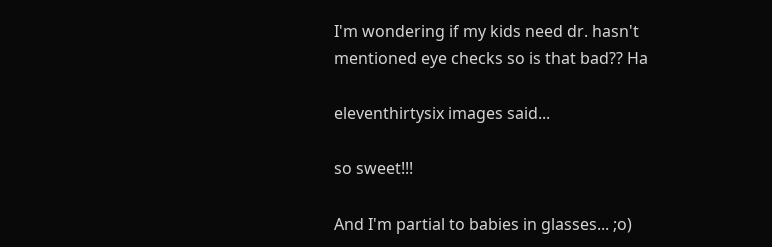I'm wondering if my kids need dr. hasn't mentioned eye checks so is that bad?? Ha

eleventhirtysix images said...

so sweet!!!

And I'm partial to babies in glasses... ;o)